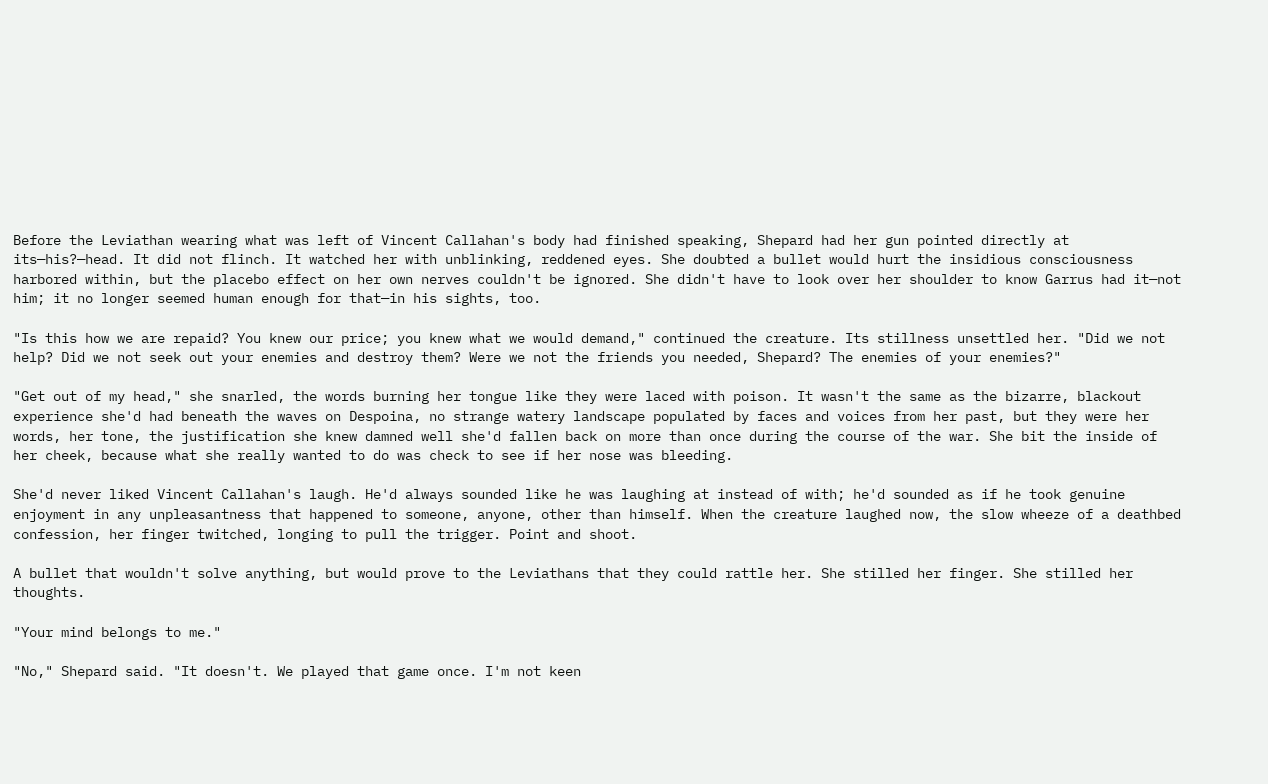Before the Leviathan wearing what was left of Vincent Callahan's body had finished speaking, Shepard had her gun pointed directly at its—his?—head. It did not flinch. It watched her with unblinking, reddened eyes. She doubted a bullet would hurt the insidious consciousness harbored within, but the placebo effect on her own nerves couldn't be ignored. She didn't have to look over her shoulder to know Garrus had it—not him; it no longer seemed human enough for that—in his sights, too.

"Is this how we are repaid? You knew our price; you knew what we would demand," continued the creature. Its stillness unsettled her. "Did we not help? Did we not seek out your enemies and destroy them? Were we not the friends you needed, Shepard? The enemies of your enemies?"

"Get out of my head," she snarled, the words burning her tongue like they were laced with poison. It wasn't the same as the bizarre, blackout experience she'd had beneath the waves on Despoina, no strange watery landscape populated by faces and voices from her past, but they were her words, her tone, the justification she knew damned well she'd fallen back on more than once during the course of the war. She bit the inside of her cheek, because what she really wanted to do was check to see if her nose was bleeding.

She'd never liked Vincent Callahan's laugh. He'd always sounded like he was laughing at instead of with; he'd sounded as if he took genuine enjoyment in any unpleasantness that happened to someone, anyone, other than himself. When the creature laughed now, the slow wheeze of a deathbed confession, her finger twitched, longing to pull the trigger. Point and shoot.

A bullet that wouldn't solve anything, but would prove to the Leviathans that they could rattle her. She stilled her finger. She stilled her thoughts.

"Your mind belongs to me."

"No," Shepard said. "It doesn't. We played that game once. I'm not keen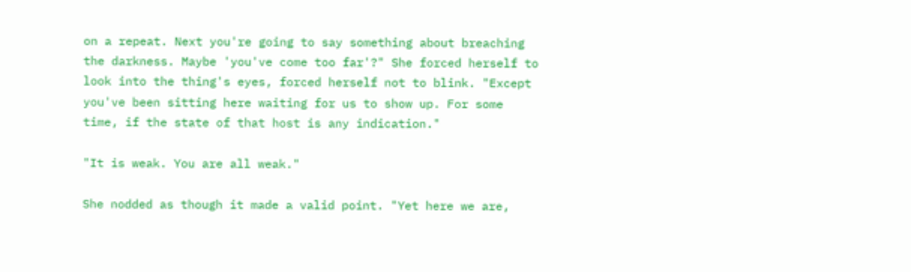on a repeat. Next you're going to say something about breaching the darkness. Maybe 'you've come too far'?" She forced herself to look into the thing's eyes, forced herself not to blink. "Except you've been sitting here waiting for us to show up. For some time, if the state of that host is any indication."

"It is weak. You are all weak."

She nodded as though it made a valid point. "Yet here we are,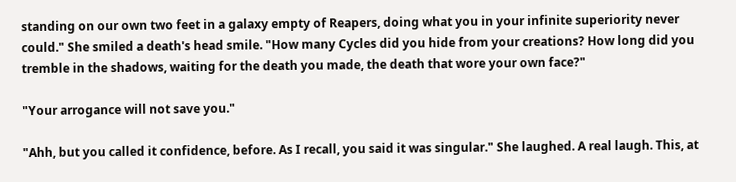standing on our own two feet in a galaxy empty of Reapers, doing what you in your infinite superiority never could." She smiled a death's head smile. "How many Cycles did you hide from your creations? How long did you tremble in the shadows, waiting for the death you made, the death that wore your own face?"

"Your arrogance will not save you."

"Ahh, but you called it confidence, before. As I recall, you said it was singular." She laughed. A real laugh. This, at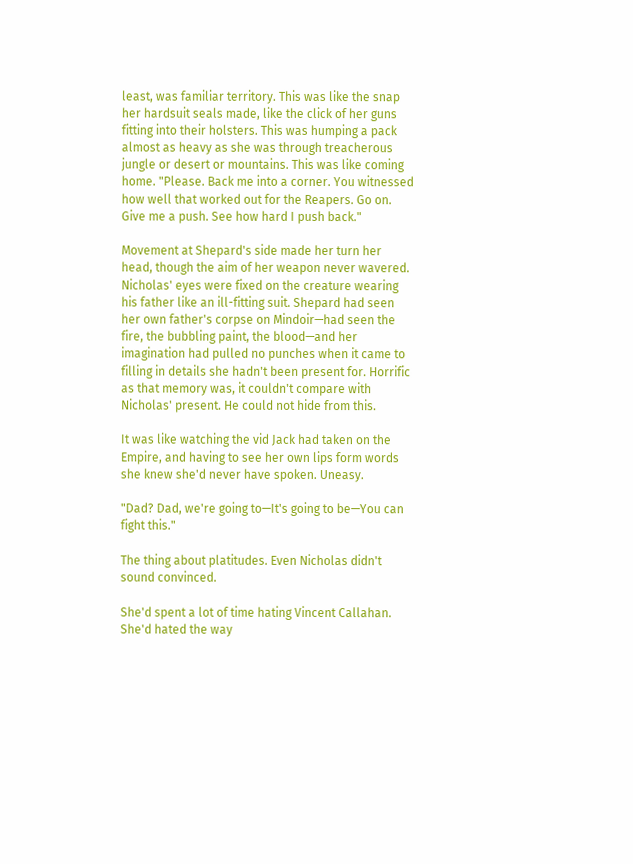least, was familiar territory. This was like the snap her hardsuit seals made, like the click of her guns fitting into their holsters. This was humping a pack almost as heavy as she was through treacherous jungle or desert or mountains. This was like coming home. "Please. Back me into a corner. You witnessed how well that worked out for the Reapers. Go on. Give me a push. See how hard I push back."

Movement at Shepard's side made her turn her head, though the aim of her weapon never wavered. Nicholas' eyes were fixed on the creature wearing his father like an ill-fitting suit. Shepard had seen her own father's corpse on Mindoir—had seen the fire, the bubbling paint, the blood—and her imagination had pulled no punches when it came to filling in details she hadn't been present for. Horrific as that memory was, it couldn't compare with Nicholas' present. He could not hide from this.

It was like watching the vid Jack had taken on the Empire, and having to see her own lips form words she knew she'd never have spoken. Uneasy.

"Dad? Dad, we're going to—It's going to be—You can fight this."

The thing about platitudes. Even Nicholas didn't sound convinced.

She'd spent a lot of time hating Vincent Callahan. She'd hated the way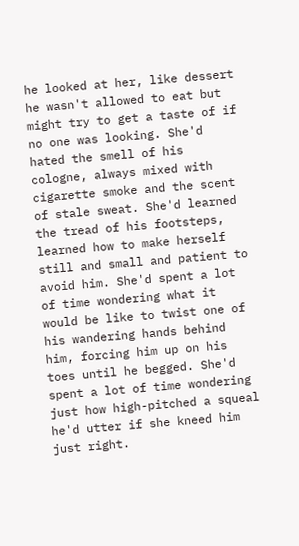he looked at her, like dessert he wasn't allowed to eat but might try to get a taste of if no one was looking. She'd hated the smell of his cologne, always mixed with cigarette smoke and the scent of stale sweat. She'd learned the tread of his footsteps, learned how to make herself still and small and patient to avoid him. She'd spent a lot of time wondering what it would be like to twist one of his wandering hands behind him, forcing him up on his toes until he begged. She'd spent a lot of time wondering just how high-pitched a squeal he'd utter if she kneed him just right.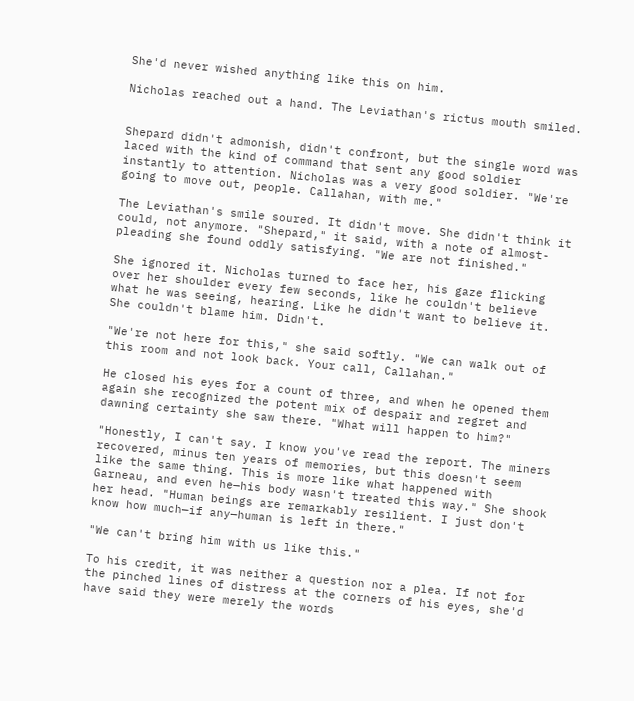She'd never wished anything like this on him.

Nicholas reached out a hand. The Leviathan's rictus mouth smiled.


Shepard didn't admonish, didn't confront, but the single word was laced with the kind of command that sent any good soldier instantly to attention. Nicholas was a very good soldier. "We're going to move out, people. Callahan, with me."

The Leviathan's smile soured. It didn't move. She didn't think it could, not anymore. "Shepard," it said, with a note of almost-pleading she found oddly satisfying. "We are not finished."

She ignored it. Nicholas turned to face her, his gaze flicking over her shoulder every few seconds, like he couldn't believe what he was seeing, hearing. Like he didn't want to believe it. She couldn't blame him. Didn't.

"We're not here for this," she said softly. "We can walk out of this room and not look back. Your call, Callahan."

He closed his eyes for a count of three, and when he opened them again she recognized the potent mix of despair and regret and dawning certainty she saw there. "What will happen to him?"

"Honestly, I can't say. I know you've read the report. The miners recovered, minus ten years of memories, but this doesn't seem like the same thing. This is more like what happened with Garneau, and even he—his body wasn't treated this way." She shook her head. "Human beings are remarkably resilient. I just don't know how much—if any—human is left in there."

"We can't bring him with us like this."

To his credit, it was neither a question nor a plea. If not for the pinched lines of distress at the corners of his eyes, she'd have said they were merely the words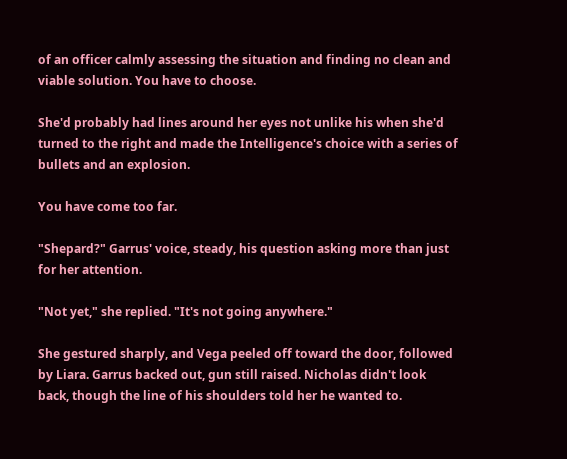of an officer calmly assessing the situation and finding no clean and viable solution. You have to choose.

She'd probably had lines around her eyes not unlike his when she'd turned to the right and made the Intelligence's choice with a series of bullets and an explosion.

You have come too far.

"Shepard?" Garrus' voice, steady, his question asking more than just for her attention.

"Not yet," she replied. "It's not going anywhere."

She gestured sharply, and Vega peeled off toward the door, followed by Liara. Garrus backed out, gun still raised. Nicholas didn't look back, though the line of his shoulders told her he wanted to.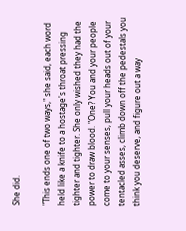She did.

"This ends one of two ways," she said, each word held like a knife to a hostage's throat pressing tighter and tighter. She only wished they had the power to draw blood. "One? You and your people come to your senses, pull your heads out of your tentacled asses, climb down off the pedestals you think you deserve, and figure out a way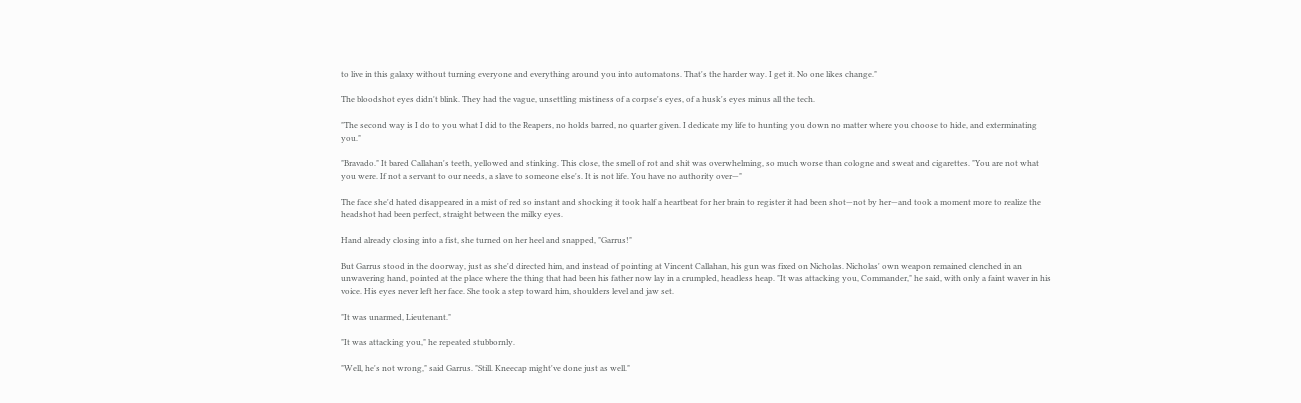to live in this galaxy without turning everyone and everything around you into automatons. That's the harder way. I get it. No one likes change."

The bloodshot eyes didn't blink. They had the vague, unsettling mistiness of a corpse's eyes, of a husk's eyes minus all the tech.

"The second way is I do to you what I did to the Reapers, no holds barred, no quarter given. I dedicate my life to hunting you down no matter where you choose to hide, and exterminating you."

"Bravado." It bared Callahan's teeth, yellowed and stinking. This close, the smell of rot and shit was overwhelming, so much worse than cologne and sweat and cigarettes. "You are not what you were. If not a servant to our needs, a slave to someone else's. It is not life. You have no authority over—"

The face she'd hated disappeared in a mist of red so instant and shocking it took half a heartbeat for her brain to register it had been shot—not by her—and took a moment more to realize the headshot had been perfect, straight between the milky eyes.

Hand already closing into a fist, she turned on her heel and snapped, "Garrus!"

But Garrus stood in the doorway, just as she'd directed him, and instead of pointing at Vincent Callahan, his gun was fixed on Nicholas. Nicholas' own weapon remained clenched in an unwavering hand, pointed at the place where the thing that had been his father now lay in a crumpled, headless heap. "It was attacking you, Commander," he said, with only a faint waver in his voice. His eyes never left her face. She took a step toward him, shoulders level and jaw set.

"It was unarmed, Lieutenant."

"It was attacking you," he repeated stubbornly.

"Well, he's not wrong," said Garrus. "Still. Kneecap might've done just as well."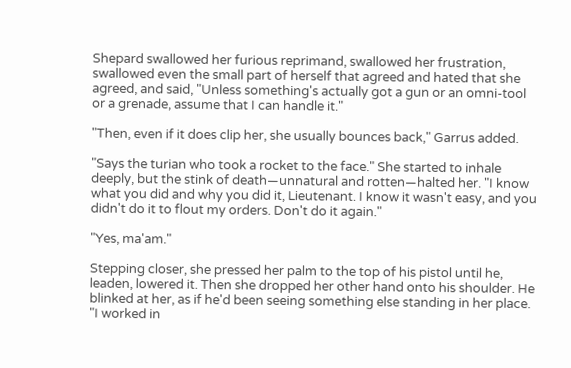Shepard swallowed her furious reprimand, swallowed her frustration, swallowed even the small part of herself that agreed and hated that she agreed, and said, "Unless something's actually got a gun or an omni-tool or a grenade, assume that I can handle it."

"Then, even if it does clip her, she usually bounces back," Garrus added.

"Says the turian who took a rocket to the face." She started to inhale deeply, but the stink of death—unnatural and rotten—halted her. "I know what you did and why you did it, Lieutenant. I know it wasn't easy, and you didn't do it to flout my orders. Don't do it again."

"Yes, ma'am."

Stepping closer, she pressed her palm to the top of his pistol until he, leaden, lowered it. Then she dropped her other hand onto his shoulder. He blinked at her, as if he'd been seeing something else standing in her place. "I worked in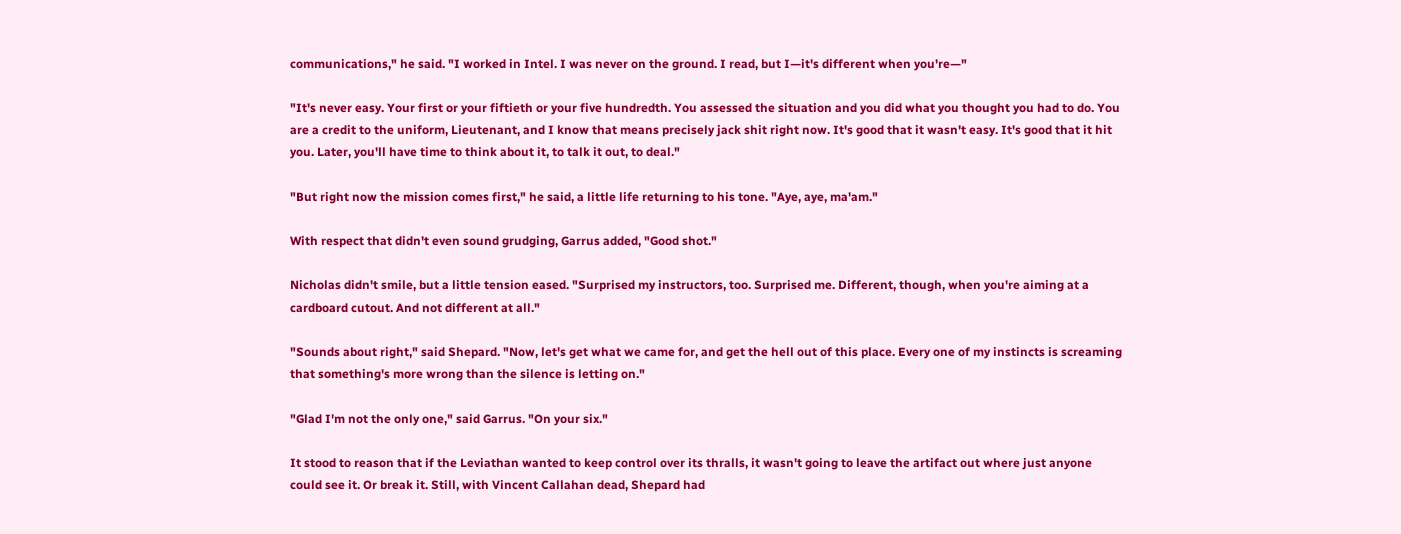communications," he said. "I worked in Intel. I was never on the ground. I read, but I—it's different when you're—"

"It's never easy. Your first or your fiftieth or your five hundredth. You assessed the situation and you did what you thought you had to do. You are a credit to the uniform, Lieutenant, and I know that means precisely jack shit right now. It's good that it wasn't easy. It's good that it hit you. Later, you'll have time to think about it, to talk it out, to deal."

"But right now the mission comes first," he said, a little life returning to his tone. "Aye, aye, ma'am."

With respect that didn't even sound grudging, Garrus added, "Good shot."

Nicholas didn't smile, but a little tension eased. "Surprised my instructors, too. Surprised me. Different, though, when you're aiming at a cardboard cutout. And not different at all."

"Sounds about right," said Shepard. "Now, let's get what we came for, and get the hell out of this place. Every one of my instincts is screaming that something's more wrong than the silence is letting on."

"Glad I'm not the only one," said Garrus. "On your six."

It stood to reason that if the Leviathan wanted to keep control over its thralls, it wasn't going to leave the artifact out where just anyone could see it. Or break it. Still, with Vincent Callahan dead, Shepard had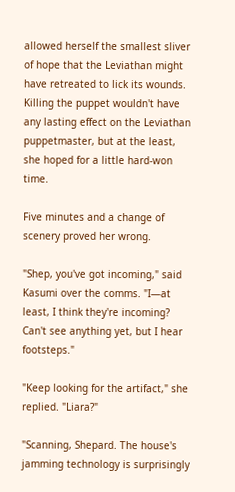allowed herself the smallest sliver of hope that the Leviathan might have retreated to lick its wounds. Killing the puppet wouldn't have any lasting effect on the Leviathan puppetmaster, but at the least, she hoped for a little hard-won time.

Five minutes and a change of scenery proved her wrong.

"Shep, you've got incoming," said Kasumi over the comms. "I—at least, I think they're incoming? Can't see anything yet, but I hear footsteps."

"Keep looking for the artifact," she replied. "Liara?"

"Scanning, Shepard. The house's jamming technology is surprisingly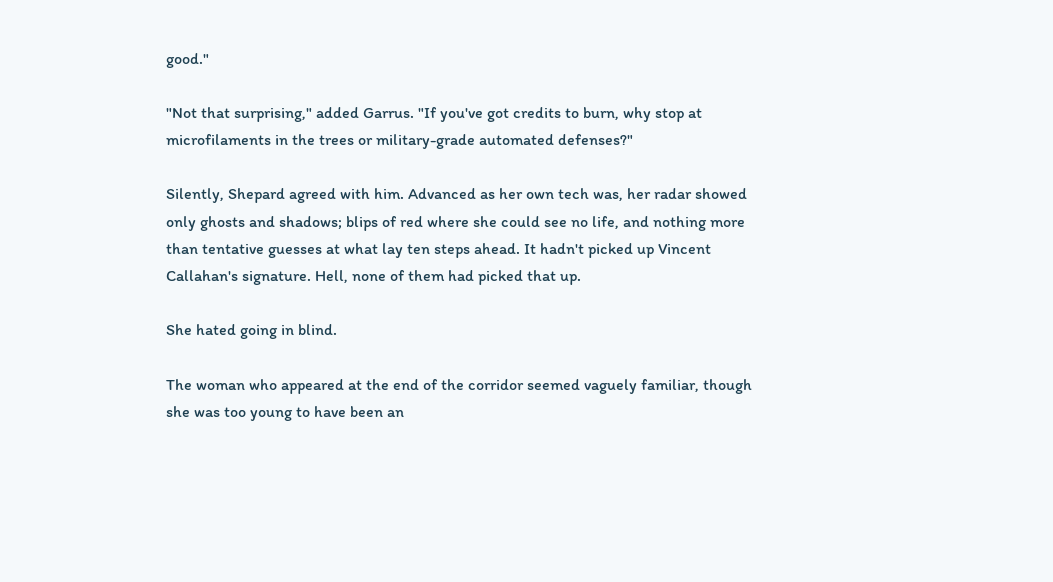good."

"Not that surprising," added Garrus. "If you've got credits to burn, why stop at microfilaments in the trees or military-grade automated defenses?"

Silently, Shepard agreed with him. Advanced as her own tech was, her radar showed only ghosts and shadows; blips of red where she could see no life, and nothing more than tentative guesses at what lay ten steps ahead. It hadn't picked up Vincent Callahan's signature. Hell, none of them had picked that up.

She hated going in blind.

The woman who appeared at the end of the corridor seemed vaguely familiar, though she was too young to have been an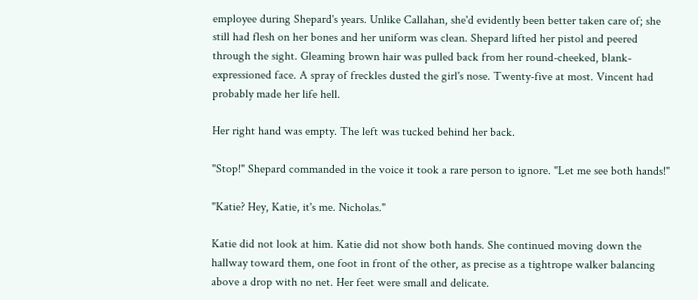employee during Shepard's years. Unlike Callahan, she'd evidently been better taken care of; she still had flesh on her bones and her uniform was clean. Shepard lifted her pistol and peered through the sight. Gleaming brown hair was pulled back from her round-cheeked, blank-expressioned face. A spray of freckles dusted the girl's nose. Twenty-five at most. Vincent had probably made her life hell.

Her right hand was empty. The left was tucked behind her back.

"Stop!" Shepard commanded in the voice it took a rare person to ignore. "Let me see both hands!"

"Katie? Hey, Katie, it's me. Nicholas."

Katie did not look at him. Katie did not show both hands. She continued moving down the hallway toward them, one foot in front of the other, as precise as a tightrope walker balancing above a drop with no net. Her feet were small and delicate.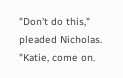"Don't do this," pleaded Nicholas. "Katie, come on.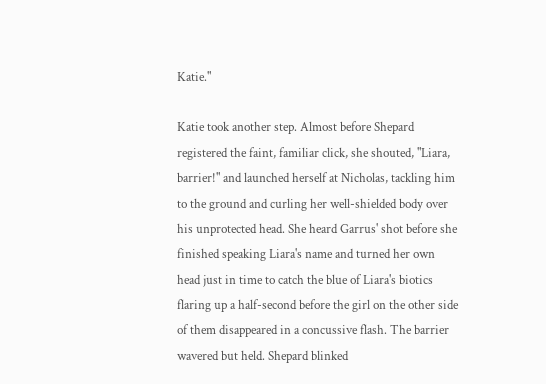Katie."

Katie took another step. Almost before Shepard registered the faint, familiar click, she shouted, "Liara, barrier!" and launched herself at Nicholas, tackling him to the ground and curling her well-shielded body over his unprotected head. She heard Garrus' shot before she finished speaking Liara's name and turned her own head just in time to catch the blue of Liara's biotics flaring up a half-second before the girl on the other side of them disappeared in a concussive flash. The barrier wavered but held. Shepard blinked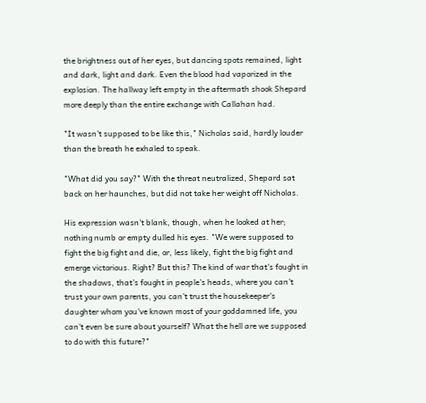the brightness out of her eyes, but dancing spots remained, light and dark, light and dark. Even the blood had vaporized in the explosion. The hallway left empty in the aftermath shook Shepard more deeply than the entire exchange with Callahan had.

"It wasn't supposed to be like this," Nicholas said, hardly louder than the breath he exhaled to speak.

"What did you say?" With the threat neutralized, Shepard sat back on her haunches, but did not take her weight off Nicholas.

His expression wasn't blank, though, when he looked at her; nothing numb or empty dulled his eyes. "We were supposed to fight the big fight and die, or, less likely, fight the big fight and emerge victorious. Right? But this? The kind of war that's fought in the shadows, that's fought in people's heads, where you can't trust your own parents, you can't trust the housekeeper's daughter whom you've known most of your goddamned life, you can't even be sure about yourself? What the hell are we supposed to do with this future?"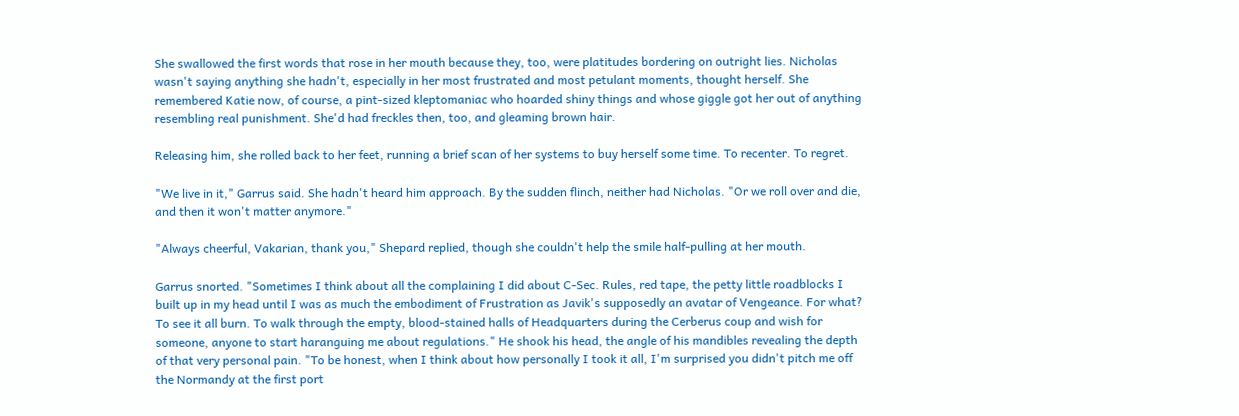She swallowed the first words that rose in her mouth because they, too, were platitudes bordering on outright lies. Nicholas wasn't saying anything she hadn't, especially in her most frustrated and most petulant moments, thought herself. She remembered Katie now, of course, a pint-sized kleptomaniac who hoarded shiny things and whose giggle got her out of anything resembling real punishment. She'd had freckles then, too, and gleaming brown hair.

Releasing him, she rolled back to her feet, running a brief scan of her systems to buy herself some time. To recenter. To regret.

"We live in it," Garrus said. She hadn't heard him approach. By the sudden flinch, neither had Nicholas. "Or we roll over and die, and then it won't matter anymore."

"Always cheerful, Vakarian, thank you," Shepard replied, though she couldn't help the smile half-pulling at her mouth.

Garrus snorted. "Sometimes I think about all the complaining I did about C-Sec. Rules, red tape, the petty little roadblocks I built up in my head until I was as much the embodiment of Frustration as Javik's supposedly an avatar of Vengeance. For what? To see it all burn. To walk through the empty, blood-stained halls of Headquarters during the Cerberus coup and wish for someone, anyone to start haranguing me about regulations." He shook his head, the angle of his mandibles revealing the depth of that very personal pain. "To be honest, when I think about how personally I took it all, I'm surprised you didn't pitch me off the Normandy at the first port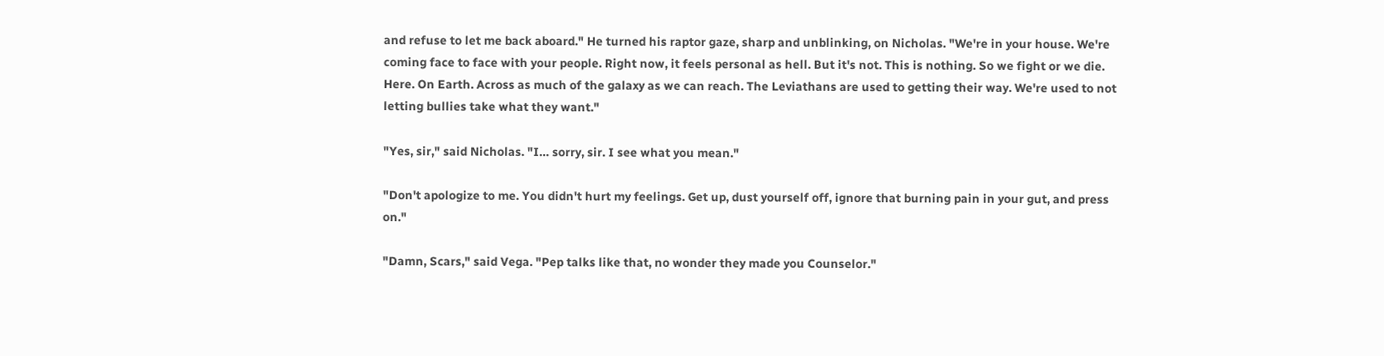and refuse to let me back aboard." He turned his raptor gaze, sharp and unblinking, on Nicholas. "We're in your house. We're coming face to face with your people. Right now, it feels personal as hell. But it's not. This is nothing. So we fight or we die. Here. On Earth. Across as much of the galaxy as we can reach. The Leviathans are used to getting their way. We're used to not letting bullies take what they want."

"Yes, sir," said Nicholas. "I… sorry, sir. I see what you mean."

"Don't apologize to me. You didn't hurt my feelings. Get up, dust yourself off, ignore that burning pain in your gut, and press on."

"Damn, Scars," said Vega. "Pep talks like that, no wonder they made you Counselor."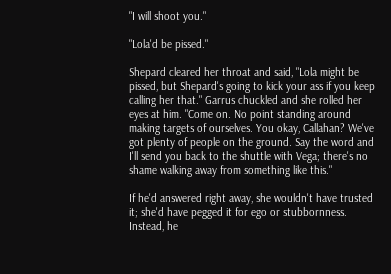"I will shoot you."

"Lola'd be pissed."

Shepard cleared her throat and said, "Lola might be pissed, but Shepard's going to kick your ass if you keep calling her that." Garrus chuckled and she rolled her eyes at him. "Come on. No point standing around making targets of ourselves. You okay, Callahan? We've got plenty of people on the ground. Say the word and I'll send you back to the shuttle with Vega; there's no shame walking away from something like this."

If he'd answered right away, she wouldn't have trusted it; she'd have pegged it for ego or stubbornness. Instead, he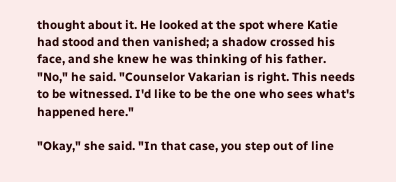thought about it. He looked at the spot where Katie had stood and then vanished; a shadow crossed his face, and she knew he was thinking of his father. "No," he said. "Counselor Vakarian is right. This needs to be witnessed. I'd like to be the one who sees what's happened here."

"Okay," she said. "In that case, you step out of line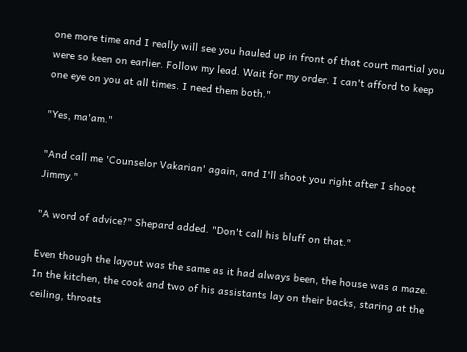one more time and I really will see you hauled up in front of that court martial you were so keen on earlier. Follow my lead. Wait for my order. I can't afford to keep one eye on you at all times. I need them both."

"Yes, ma'am."

"And call me 'Counselor Vakarian' again, and I'll shoot you right after I shoot Jimmy."

"A word of advice?" Shepard added. "Don't call his bluff on that."

Even though the layout was the same as it had always been, the house was a maze. In the kitchen, the cook and two of his assistants lay on their backs, staring at the ceiling, throats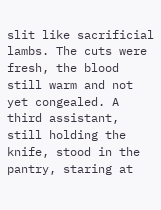slit like sacrificial lambs. The cuts were fresh, the blood still warm and not yet congealed. A third assistant, still holding the knife, stood in the pantry, staring at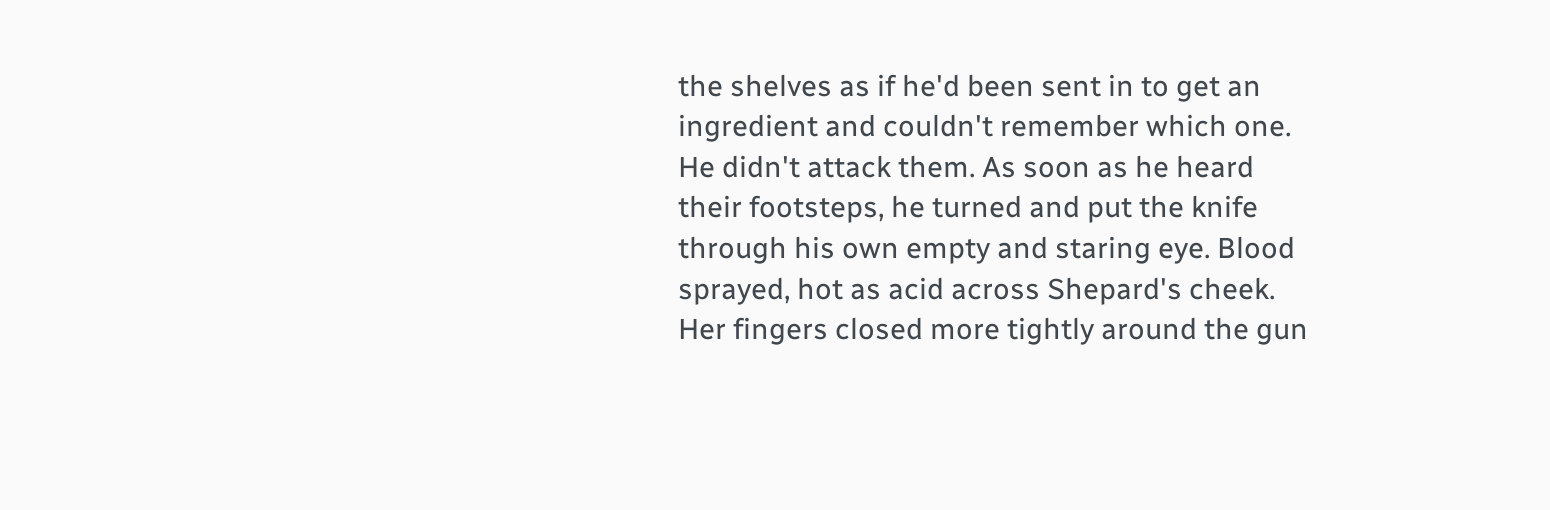the shelves as if he'd been sent in to get an ingredient and couldn't remember which one. He didn't attack them. As soon as he heard their footsteps, he turned and put the knife through his own empty and staring eye. Blood sprayed, hot as acid across Shepard's cheek. Her fingers closed more tightly around the gun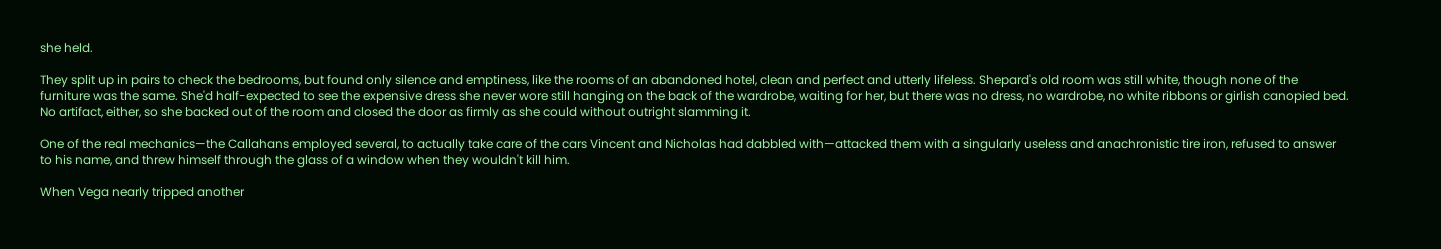she held.

They split up in pairs to check the bedrooms, but found only silence and emptiness, like the rooms of an abandoned hotel, clean and perfect and utterly lifeless. Shepard's old room was still white, though none of the furniture was the same. She'd half-expected to see the expensive dress she never wore still hanging on the back of the wardrobe, waiting for her, but there was no dress, no wardrobe, no white ribbons or girlish canopied bed. No artifact, either, so she backed out of the room and closed the door as firmly as she could without outright slamming it.

One of the real mechanics—the Callahans employed several, to actually take care of the cars Vincent and Nicholas had dabbled with—attacked them with a singularly useless and anachronistic tire iron, refused to answer to his name, and threw himself through the glass of a window when they wouldn't kill him.

When Vega nearly tripped another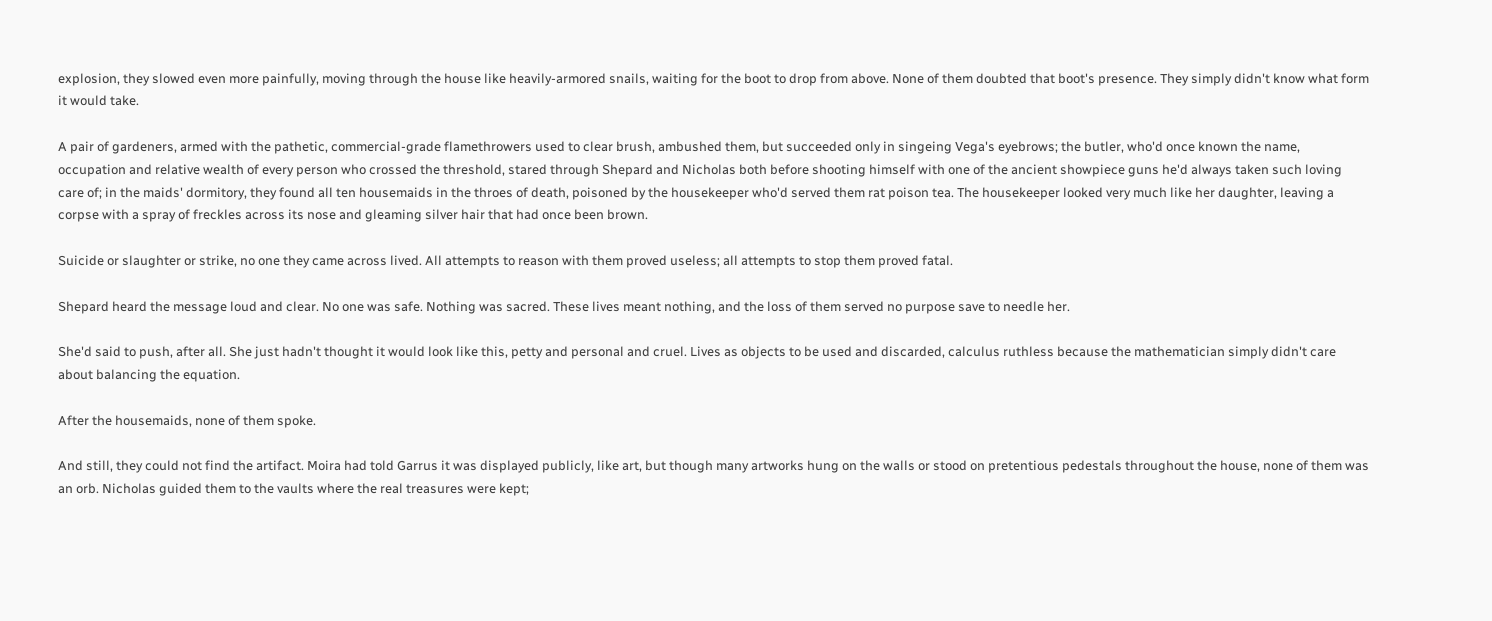explosion, they slowed even more painfully, moving through the house like heavily-armored snails, waiting for the boot to drop from above. None of them doubted that boot's presence. They simply didn't know what form it would take.

A pair of gardeners, armed with the pathetic, commercial-grade flamethrowers used to clear brush, ambushed them, but succeeded only in singeing Vega's eyebrows; the butler, who'd once known the name, occupation and relative wealth of every person who crossed the threshold, stared through Shepard and Nicholas both before shooting himself with one of the ancient showpiece guns he'd always taken such loving care of; in the maids' dormitory, they found all ten housemaids in the throes of death, poisoned by the housekeeper who'd served them rat poison tea. The housekeeper looked very much like her daughter, leaving a corpse with a spray of freckles across its nose and gleaming silver hair that had once been brown.

Suicide or slaughter or strike, no one they came across lived. All attempts to reason with them proved useless; all attempts to stop them proved fatal.

Shepard heard the message loud and clear. No one was safe. Nothing was sacred. These lives meant nothing, and the loss of them served no purpose save to needle her.

She'd said to push, after all. She just hadn't thought it would look like this, petty and personal and cruel. Lives as objects to be used and discarded, calculus ruthless because the mathematician simply didn't care about balancing the equation.

After the housemaids, none of them spoke.

And still, they could not find the artifact. Moira had told Garrus it was displayed publicly, like art, but though many artworks hung on the walls or stood on pretentious pedestals throughout the house, none of them was an orb. Nicholas guided them to the vaults where the real treasures were kept;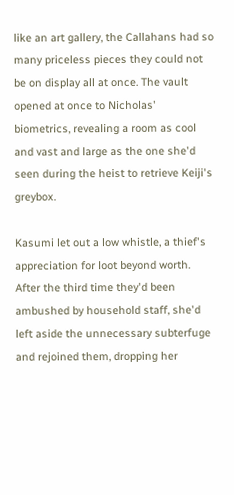like an art gallery, the Callahans had so many priceless pieces they could not be on display all at once. The vault opened at once to Nicholas' biometrics, revealing a room as cool and vast and large as the one she'd seen during the heist to retrieve Keiji's greybox.

Kasumi let out a low whistle, a thief's appreciation for loot beyond worth. After the third time they'd been ambushed by household staff, she'd left aside the unnecessary subterfuge and rejoined them, dropping her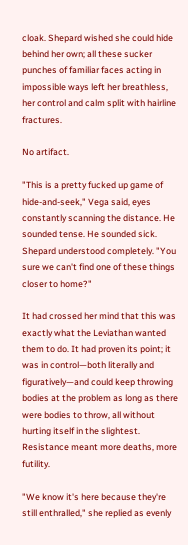cloak. Shepard wished she could hide behind her own; all these sucker punches of familiar faces acting in impossible ways left her breathless, her control and calm split with hairline fractures.

No artifact.

"This is a pretty fucked up game of hide-and-seek," Vega said, eyes constantly scanning the distance. He sounded tense. He sounded sick. Shepard understood completely. "You sure we can't find one of these things closer to home?"

It had crossed her mind that this was exactly what the Leviathan wanted them to do. It had proven its point; it was in control—both literally and figuratively—and could keep throwing bodies at the problem as long as there were bodies to throw, all without hurting itself in the slightest. Resistance meant more deaths, more futility.

"We know it's here because they're still enthralled," she replied as evenly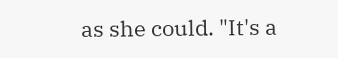as she could. "It's a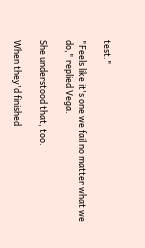test."

"Feels like it's one we fail no matter what we do," replied Vega.

She understood that, too.

When they'd finished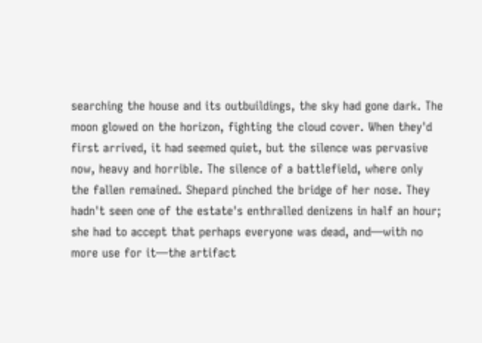searching the house and its outbuildings, the sky had gone dark. The moon glowed on the horizon, fighting the cloud cover. When they'd first arrived, it had seemed quiet, but the silence was pervasive now, heavy and horrible. The silence of a battlefield, where only the fallen remained. Shepard pinched the bridge of her nose. They hadn't seen one of the estate's enthralled denizens in half an hour; she had to accept that perhaps everyone was dead, and—with no more use for it—the artifact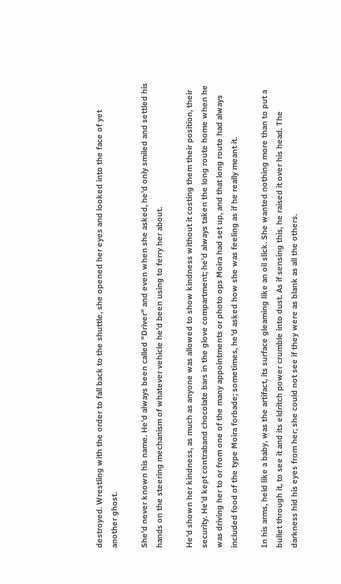destroyed. Wrestling with the order to fall back to the shuttle, she opened her eyes and looked into the face of yet another ghost.

She'd never known his name. He'd always been called "Driver" and even when she asked, he'd only smiled and settled his hands on the steering mechanism of whatever vehicle he'd been using to ferry her about.

He'd shown her kindness, as much as anyone was allowed to show kindness without it costing them their position, their security. He'd kept contraband chocolate bars in the glove compartment; he'd always taken the long route home when he was driving her to or from one of the many appointments or photo ops Moira had set up, and that long route had always included food of the type Moira forbade; sometimes, he'd asked how she was feeling as if he really meant it.

In his arms, held like a baby, was the artifact, its surface gleaming like an oil slick. She wanted nothing more than to put a bullet through it, to see it and its eldritch power crumble into dust. As if sensing this, he raised it over his head. The darkness hid his eyes from her; she could not see if they were as blank as all the others.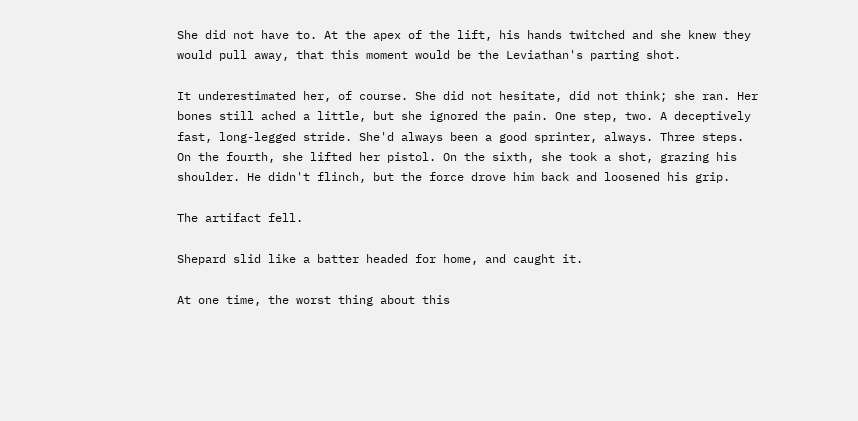She did not have to. At the apex of the lift, his hands twitched and she knew they would pull away, that this moment would be the Leviathan's parting shot.

It underestimated her, of course. She did not hesitate, did not think; she ran. Her bones still ached a little, but she ignored the pain. One step, two. A deceptively fast, long-legged stride. She'd always been a good sprinter, always. Three steps. On the fourth, she lifted her pistol. On the sixth, she took a shot, grazing his shoulder. He didn't flinch, but the force drove him back and loosened his grip.

The artifact fell.

Shepard slid like a batter headed for home, and caught it.

At one time, the worst thing about this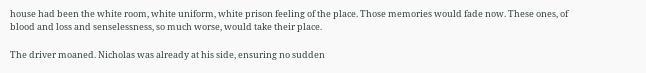house had been the white room, white uniform, white prison feeling of the place. Those memories would fade now. These ones, of blood and loss and senselessness, so much worse, would take their place.

The driver moaned. Nicholas was already at his side, ensuring no sudden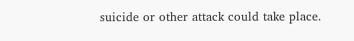suicide or other attack could take place.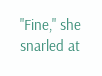"Fine," she snarled at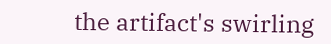the artifact's swirling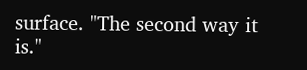surface. "The second way it is."